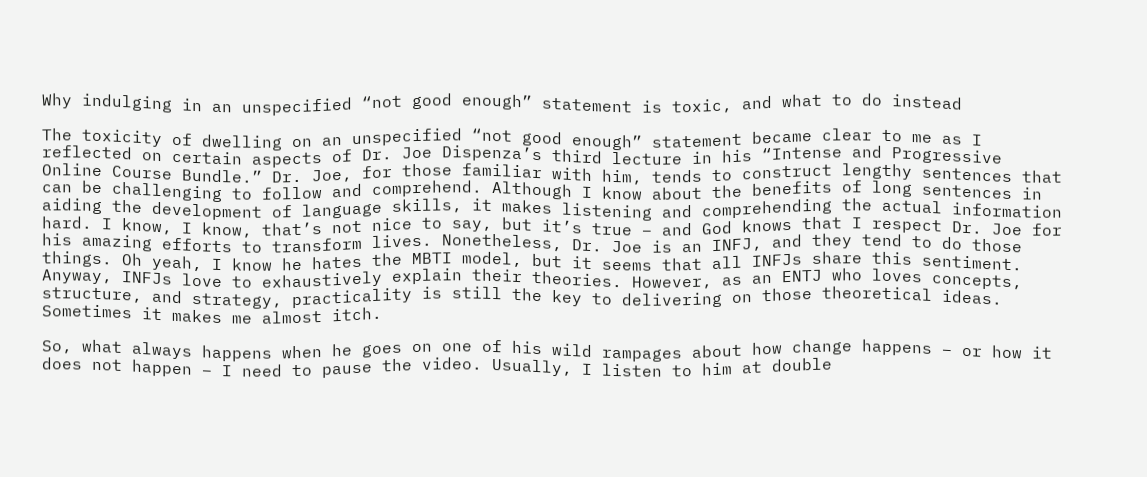Why indulging in an unspecified “not good enough” statement is toxic, and what to do instead

The toxicity of dwelling on an unspecified “not good enough” statement became clear to me as I reflected on certain aspects of Dr. Joe Dispenza’s third lecture in his “Intense and Progressive Online Course Bundle.” Dr. Joe, for those familiar with him, tends to construct lengthy sentences that can be challenging to follow and comprehend. Although I know about the benefits of long sentences in aiding the development of language skills, it makes listening and comprehending the actual information hard. I know, I know, that’s not nice to say, but it’s true – and God knows that I respect Dr. Joe for his amazing efforts to transform lives. Nonetheless, Dr. Joe is an INFJ, and they tend to do those things. Oh yeah, I know he hates the MBTI model, but it seems that all INFJs share this sentiment. Anyway, INFJs love to exhaustively explain their theories. However, as an ENTJ who loves concepts, structure, and strategy, practicality is still the key to delivering on those theoretical ideas. Sometimes it makes me almost itch.

So, what always happens when he goes on one of his wild rampages about how change happens – or how it does not happen – I need to pause the video. Usually, I listen to him at double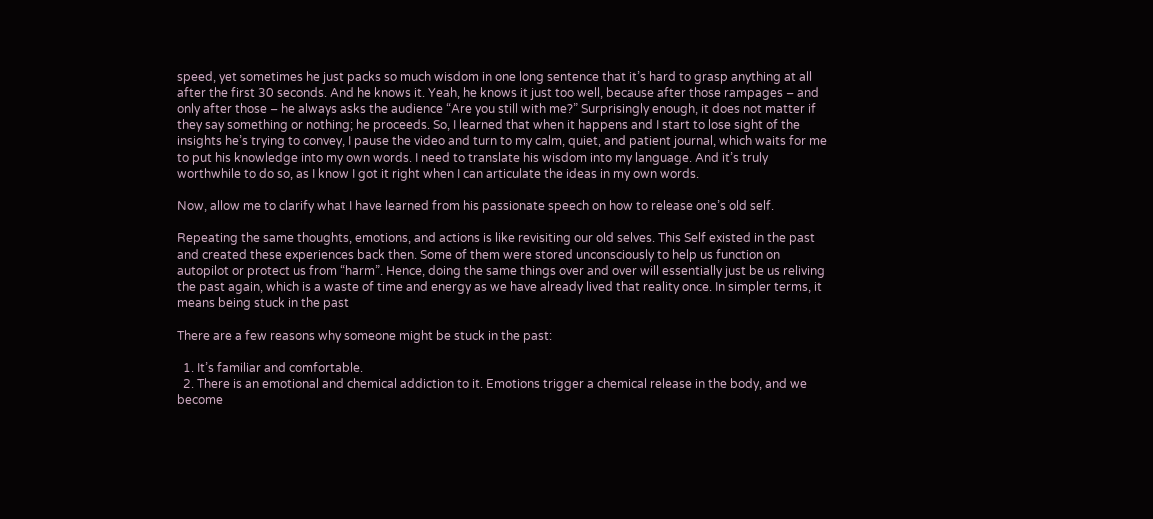speed, yet sometimes he just packs so much wisdom in one long sentence that it’s hard to grasp anything at all after the first 30 seconds. And he knows it. Yeah, he knows it just too well, because after those rampages – and only after those – he always asks the audience “Are you still with me?” Surprisingly enough, it does not matter if they say something or nothing; he proceeds. So, I learned that when it happens and I start to lose sight of the insights he’s trying to convey, I pause the video and turn to my calm, quiet, and patient journal, which waits for me to put his knowledge into my own words. I need to translate his wisdom into my language. And it’s truly worthwhile to do so, as I know I got it right when I can articulate the ideas in my own words.

Now, allow me to clarify what I have learned from his passionate speech on how to release one’s old self.

Repeating the same thoughts, emotions, and actions is like revisiting our old selves. This Self existed in the past and created these experiences back then. Some of them were stored unconsciously to help us function on autopilot or protect us from “harm”. Hence, doing the same things over and over will essentially just be us reliving the past again, which is a waste of time and energy as we have already lived that reality once. In simpler terms, it means being stuck in the past

There are a few reasons why someone might be stuck in the past:

  1. It’s familiar and comfortable.
  2. There is an emotional and chemical addiction to it. Emotions trigger a chemical release in the body, and we become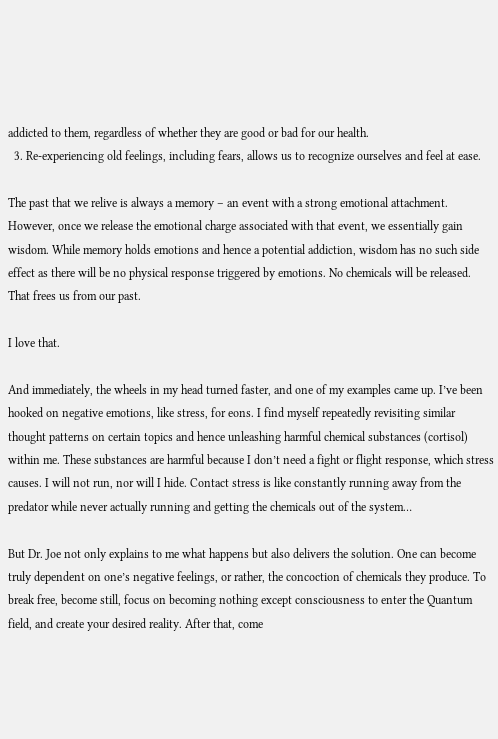addicted to them, regardless of whether they are good or bad for our health.
  3. Re-experiencing old feelings, including fears, allows us to recognize ourselves and feel at ease.

The past that we relive is always a memory – an event with a strong emotional attachment. However, once we release the emotional charge associated with that event, we essentially gain wisdom. While memory holds emotions and hence a potential addiction, wisdom has no such side effect as there will be no physical response triggered by emotions. No chemicals will be released. That frees us from our past.

I love that.

And immediately, the wheels in my head turned faster, and one of my examples came up. I’ve been hooked on negative emotions, like stress, for eons. I find myself repeatedly revisiting similar thought patterns on certain topics and hence unleashing harmful chemical substances (cortisol) within me. These substances are harmful because I don’t need a fight or flight response, which stress causes. I will not run, nor will I hide. Contact stress is like constantly running away from the predator while never actually running and getting the chemicals out of the system…

But Dr. Joe not only explains to me what happens but also delivers the solution. One can become truly dependent on one’s negative feelings, or rather, the concoction of chemicals they produce. To break free, become still, focus on becoming nothing except consciousness to enter the Quantum field, and create your desired reality. After that, come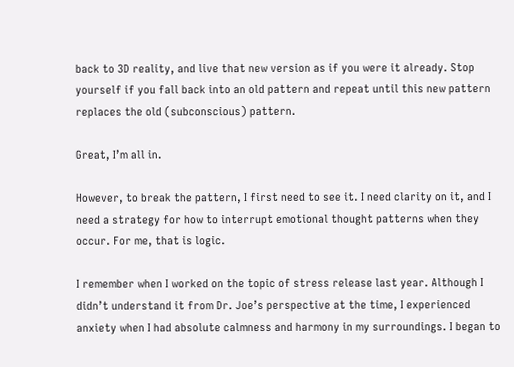back to 3D reality, and live that new version as if you were it already. Stop yourself if you fall back into an old pattern and repeat until this new pattern replaces the old (subconscious) pattern.

Great, I’m all in.

However, to break the pattern, I first need to see it. I need clarity on it, and I need a strategy for how to interrupt emotional thought patterns when they occur. For me, that is logic.

I remember when I worked on the topic of stress release last year. Although I didn’t understand it from Dr. Joe’s perspective at the time, I experienced anxiety when I had absolute calmness and harmony in my surroundings. I began to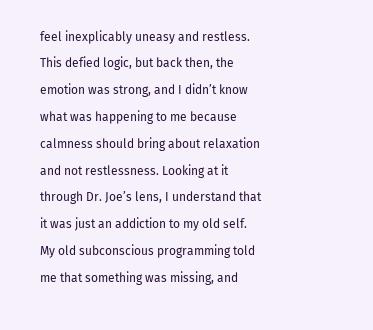feel inexplicably uneasy and restless. This defied logic, but back then, the emotion was strong, and I didn’t know what was happening to me because calmness should bring about relaxation and not restlessness. Looking at it through Dr. Joe’s lens, I understand that it was just an addiction to my old self. My old subconscious programming told me that something was missing, and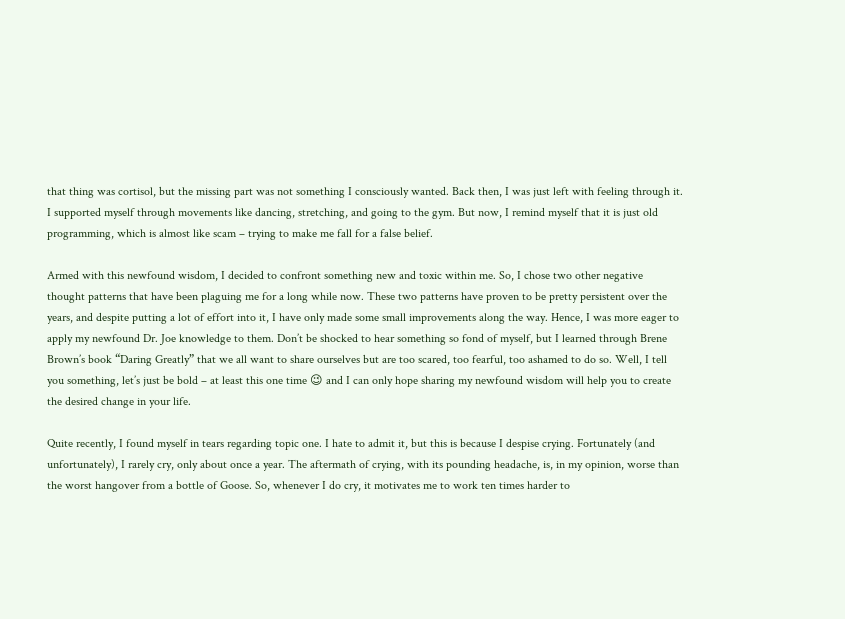that thing was cortisol, but the missing part was not something I consciously wanted. Back then, I was just left with feeling through it. I supported myself through movements like dancing, stretching, and going to the gym. But now, I remind myself that it is just old programming, which is almost like scam – trying to make me fall for a false belief.

Armed with this newfound wisdom, I decided to confront something new and toxic within me. So, I chose two other negative thought patterns that have been plaguing me for a long while now. These two patterns have proven to be pretty persistent over the years, and despite putting a lot of effort into it, I have only made some small improvements along the way. Hence, I was more eager to apply my newfound Dr. Joe knowledge to them. Don’t be shocked to hear something so fond of myself, but I learned through Brene Brown’s book “Daring Greatly” that we all want to share ourselves but are too scared, too fearful, too ashamed to do so. Well, I tell you something, let’s just be bold – at least this one time 😉 and I can only hope sharing my newfound wisdom will help you to create the desired change in your life.

Quite recently, I found myself in tears regarding topic one. I hate to admit it, but this is because I despise crying. Fortunately (and unfortunately), I rarely cry, only about once a year. The aftermath of crying, with its pounding headache, is, in my opinion, worse than the worst hangover from a bottle of Goose. So, whenever I do cry, it motivates me to work ten times harder to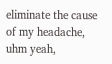eliminate the cause of my headache, uhm yeah,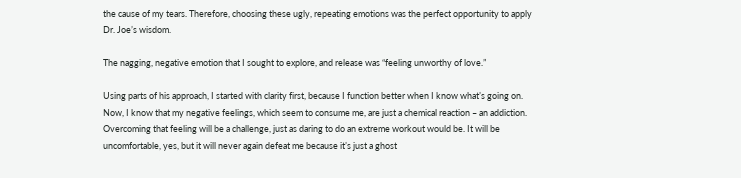the cause of my tears. Therefore, choosing these ugly, repeating emotions was the perfect opportunity to apply Dr. Joe’s wisdom.

The nagging, negative emotion that I sought to explore, and release was “feeling unworthy of love.”

Using parts of his approach, I started with clarity first, because I function better when I know what’s going on. Now, I know that my negative feelings, which seem to consume me, are just a chemical reaction – an addiction. Overcoming that feeling will be a challenge, just as daring to do an extreme workout would be. It will be uncomfortable, yes, but it will never again defeat me because it’s just a ghost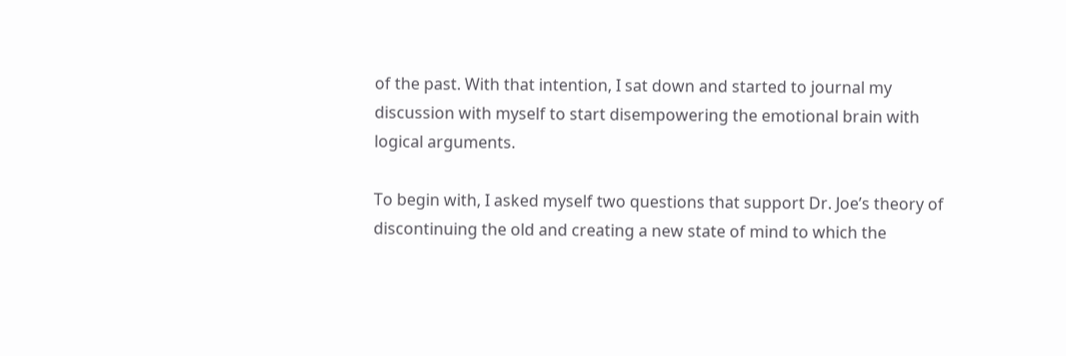of the past. With that intention, I sat down and started to journal my discussion with myself to start disempowering the emotional brain with logical arguments.

To begin with, I asked myself two questions that support Dr. Joe’s theory of discontinuing the old and creating a new state of mind to which the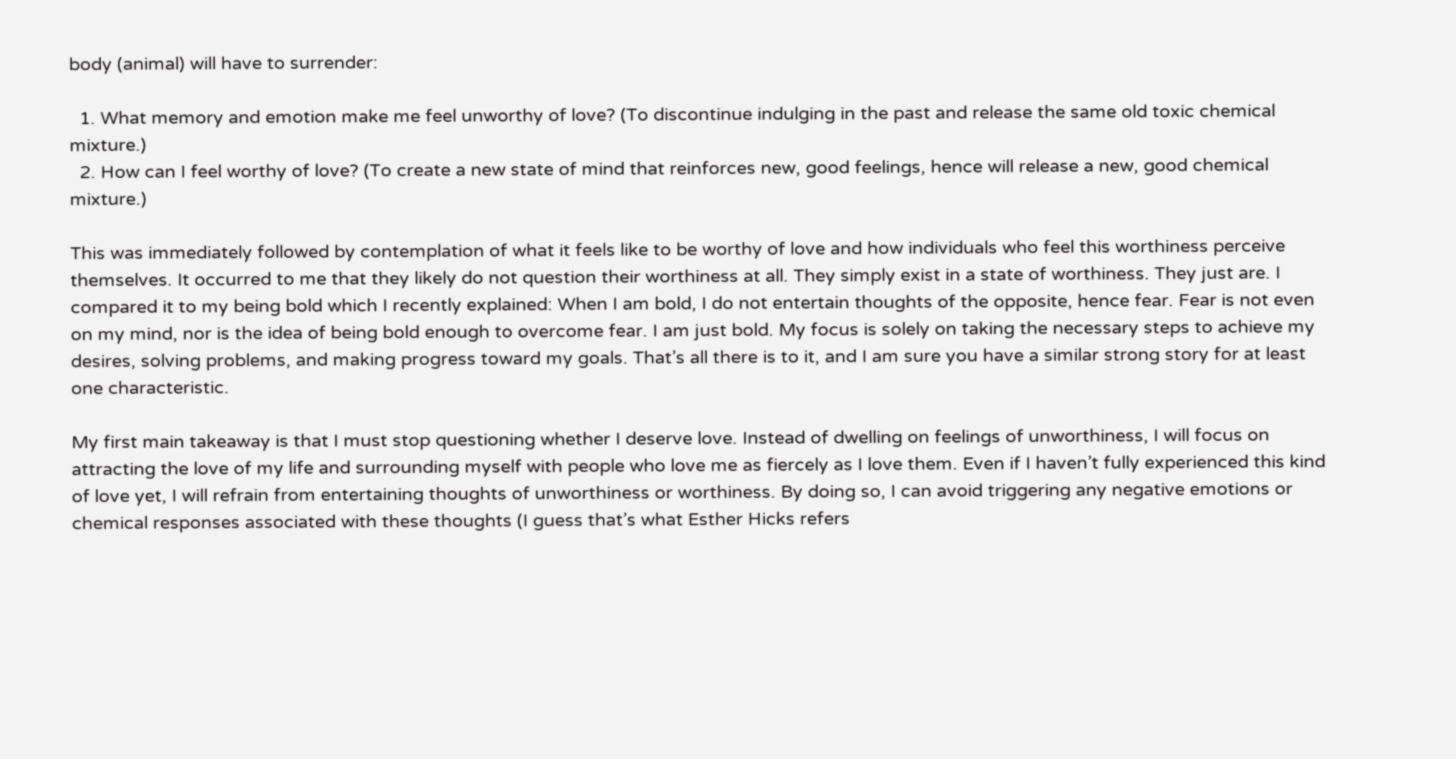body (animal) will have to surrender:

  1. What memory and emotion make me feel unworthy of love? (To discontinue indulging in the past and release the same old toxic chemical mixture.)
  2. How can I feel worthy of love? (To create a new state of mind that reinforces new, good feelings, hence will release a new, good chemical mixture.)

This was immediately followed by contemplation of what it feels like to be worthy of love and how individuals who feel this worthiness perceive themselves. It occurred to me that they likely do not question their worthiness at all. They simply exist in a state of worthiness. They just are. I compared it to my being bold which I recently explained: When I am bold, I do not entertain thoughts of the opposite, hence fear. Fear is not even on my mind, nor is the idea of being bold enough to overcome fear. I am just bold. My focus is solely on taking the necessary steps to achieve my desires, solving problems, and making progress toward my goals. That’s all there is to it, and I am sure you have a similar strong story for at least one characteristic.

My first main takeaway is that I must stop questioning whether I deserve love. Instead of dwelling on feelings of unworthiness, I will focus on attracting the love of my life and surrounding myself with people who love me as fiercely as I love them. Even if I haven’t fully experienced this kind of love yet, I will refrain from entertaining thoughts of unworthiness or worthiness. By doing so, I can avoid triggering any negative emotions or chemical responses associated with these thoughts (I guess that’s what Esther Hicks refers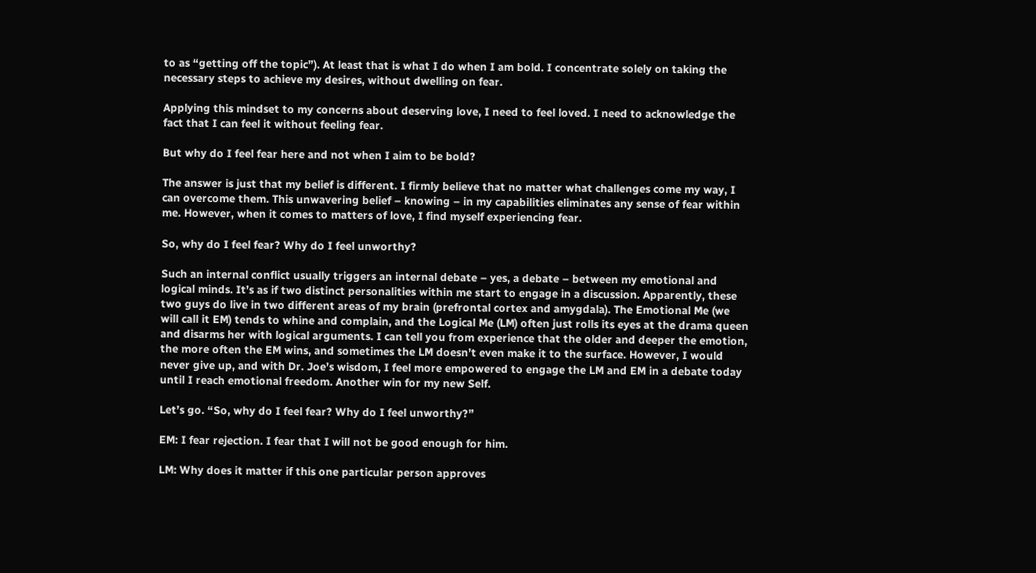to as “getting off the topic”). At least that is what I do when I am bold. I concentrate solely on taking the necessary steps to achieve my desires, without dwelling on fear.

Applying this mindset to my concerns about deserving love, I need to feel loved. I need to acknowledge the fact that I can feel it without feeling fear.

But why do I feel fear here and not when I aim to be bold?

The answer is just that my belief is different. I firmly believe that no matter what challenges come my way, I can overcome them. This unwavering belief – knowing – in my capabilities eliminates any sense of fear within me. However, when it comes to matters of love, I find myself experiencing fear.

So, why do I feel fear? Why do I feel unworthy?

Such an internal conflict usually triggers an internal debate – yes, a debate – between my emotional and logical minds. It’s as if two distinct personalities within me start to engage in a discussion. Apparently, these two guys do live in two different areas of my brain (prefrontal cortex and amygdala). The Emotional Me (we will call it EM) tends to whine and complain, and the Logical Me (LM) often just rolls its eyes at the drama queen and disarms her with logical arguments. I can tell you from experience that the older and deeper the emotion, the more often the EM wins, and sometimes the LM doesn’t even make it to the surface. However, I would never give up, and with Dr. Joe’s wisdom, I feel more empowered to engage the LM and EM in a debate today until I reach emotional freedom. Another win for my new Self.

Let’s go. “So, why do I feel fear? Why do I feel unworthy?”

EM: I fear rejection. I fear that I will not be good enough for him.

LM: Why does it matter if this one particular person approves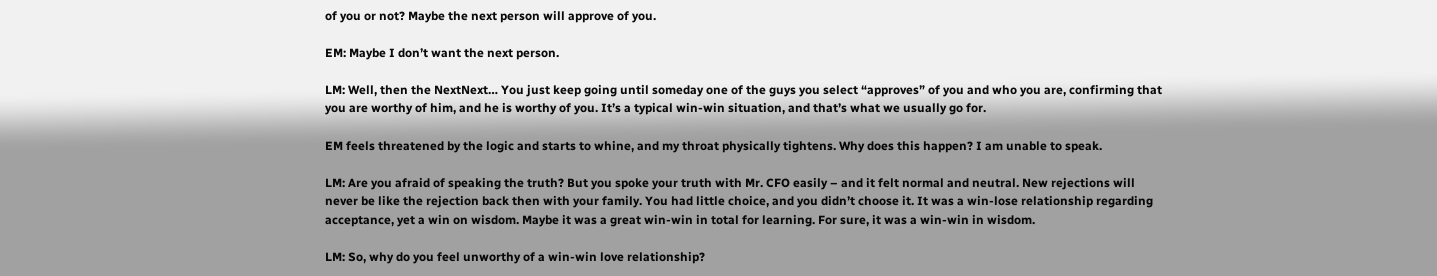of you or not? Maybe the next person will approve of you.

EM: Maybe I don’t want the next person.

LM: Well, then the NextNext… You just keep going until someday one of the guys you select “approves” of you and who you are, confirming that you are worthy of him, and he is worthy of you. It’s a typical win-win situation, and that’s what we usually go for.

EM feels threatened by the logic and starts to whine, and my throat physically tightens. Why does this happen? I am unable to speak.

LM: Are you afraid of speaking the truth? But you spoke your truth with Mr. CFO easily – and it felt normal and neutral. New rejections will never be like the rejection back then with your family. You had little choice, and you didn’t choose it. It was a win-lose relationship regarding acceptance, yet a win on wisdom. Maybe it was a great win-win in total for learning. For sure, it was a win-win in wisdom.

LM: So, why do you feel unworthy of a win-win love relationship?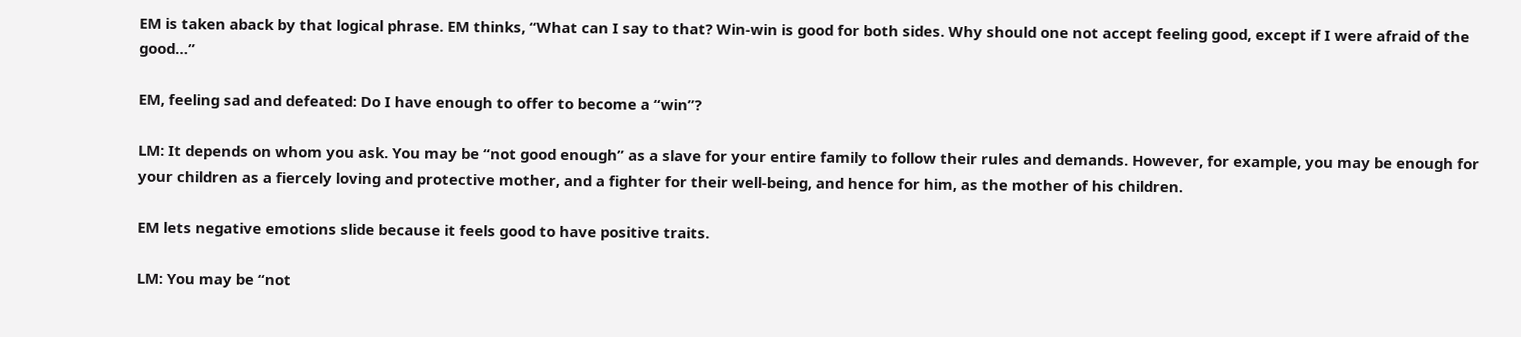EM is taken aback by that logical phrase. EM thinks, “What can I say to that? Win-win is good for both sides. Why should one not accept feeling good, except if I were afraid of the good…”

EM, feeling sad and defeated: Do I have enough to offer to become a “win”?

LM: It depends on whom you ask. You may be “not good enough” as a slave for your entire family to follow their rules and demands. However, for example, you may be enough for your children as a fiercely loving and protective mother, and a fighter for their well-being, and hence for him, as the mother of his children.

EM lets negative emotions slide because it feels good to have positive traits.

LM: You may be “not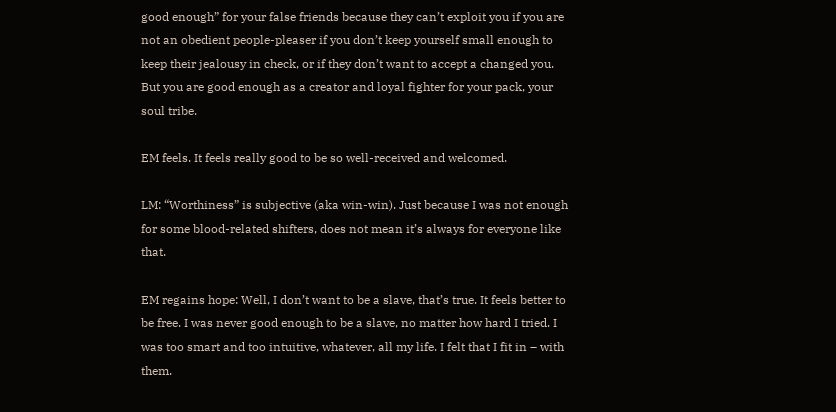good enough” for your false friends because they can’t exploit you if you are not an obedient people-pleaser if you don’t keep yourself small enough to keep their jealousy in check, or if they don’t want to accept a changed you. But you are good enough as a creator and loyal fighter for your pack, your soul tribe.

EM feels. It feels really good to be so well-received and welcomed.

LM: “Worthiness” is subjective (aka win-win). Just because I was not enough for some blood-related shifters, does not mean it’s always for everyone like that.

EM regains hope: Well, I don’t want to be a slave, that’s true. It feels better to be free. I was never good enough to be a slave, no matter how hard I tried. I was too smart and too intuitive, whatever, all my life. I felt that I fit in – with them.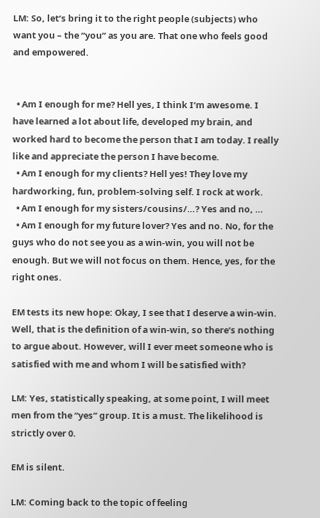LM: So, let’s bring it to the right people (subjects) who want you – the “you” as you are. That one who feels good and empowered.


  • Am I enough for me? Hell yes, I think I’m awesome. I have learned a lot about life, developed my brain, and worked hard to become the person that I am today. I really like and appreciate the person I have become.
  • Am I enough for my clients? Hell yes! They love my hardworking, fun, problem-solving self. I rock at work.
  • Am I enough for my sisters/cousins/…? Yes and no, …
  • Am I enough for my future lover? Yes and no. No, for the guys who do not see you as a win-win, you will not be enough. But we will not focus on them. Hence, yes, for the right ones.

EM tests its new hope: Okay, I see that I deserve a win-win. Well, that is the definition of a win-win, so there’s nothing to argue about. However, will I ever meet someone who is satisfied with me and whom I will be satisfied with?

LM: Yes, statistically speaking, at some point, I will meet men from the “yes” group. It is a must. The likelihood is strictly over 0.

EM is silent.

LM: Coming back to the topic of feeling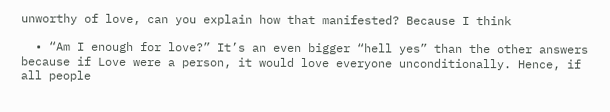unworthy of love, can you explain how that manifested? Because I think

  • “Am I enough for love?” It’s an even bigger “hell yes” than the other answers because if Love were a person, it would love everyone unconditionally. Hence, if all people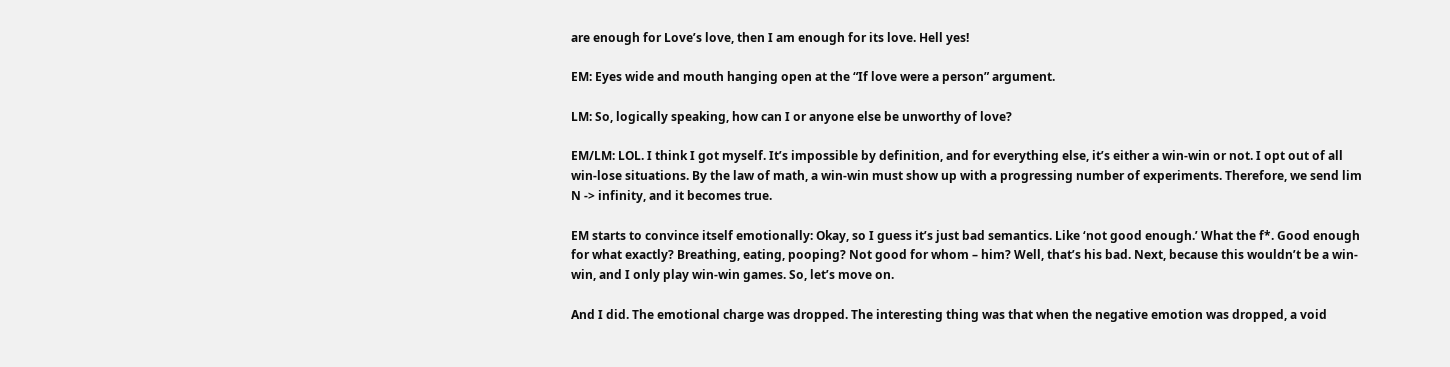are enough for Love’s love, then I am enough for its love. Hell yes!

EM: Eyes wide and mouth hanging open at the “If love were a person” argument.

LM: So, logically speaking, how can I or anyone else be unworthy of love?

EM/LM: LOL. I think I got myself. It’s impossible by definition, and for everything else, it’s either a win-win or not. I opt out of all win-lose situations. By the law of math, a win-win must show up with a progressing number of experiments. Therefore, we send lim N -> infinity, and it becomes true.

EM starts to convince itself emotionally: Okay, so I guess it’s just bad semantics. Like ‘not good enough.’ What the f*. Good enough for what exactly? Breathing, eating, pooping? Not good for whom – him? Well, that’s his bad. Next, because this wouldn’t be a win-win, and I only play win-win games. So, let’s move on.

And I did. The emotional charge was dropped. The interesting thing was that when the negative emotion was dropped, a void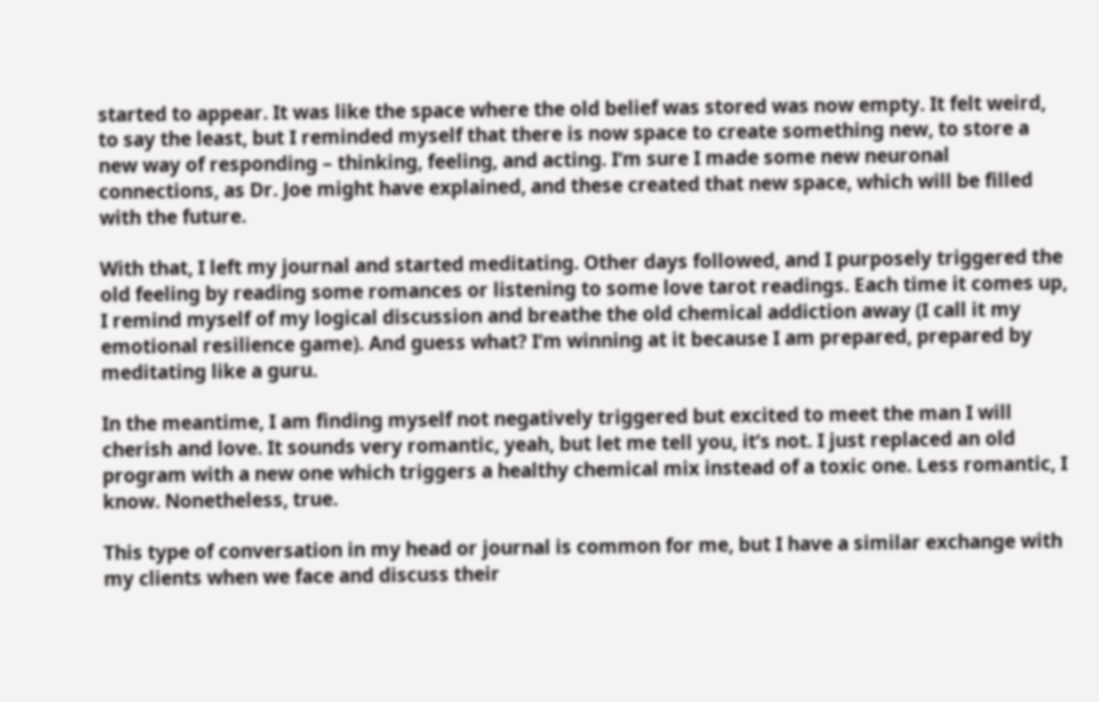started to appear. It was like the space where the old belief was stored was now empty. It felt weird, to say the least, but I reminded myself that there is now space to create something new, to store a new way of responding – thinking, feeling, and acting. I’m sure I made some new neuronal connections, as Dr. Joe might have explained, and these created that new space, which will be filled with the future.

With that, I left my journal and started meditating. Other days followed, and I purposely triggered the old feeling by reading some romances or listening to some love tarot readings. Each time it comes up, I remind myself of my logical discussion and breathe the old chemical addiction away (I call it my emotional resilience game). And guess what? I’m winning at it because I am prepared, prepared by meditating like a guru.

In the meantime, I am finding myself not negatively triggered but excited to meet the man I will cherish and love. It sounds very romantic, yeah, but let me tell you, it’s not. I just replaced an old program with a new one which triggers a healthy chemical mix instead of a toxic one. Less romantic, I know. Nonetheless, true.

This type of conversation in my head or journal is common for me, but I have a similar exchange with my clients when we face and discuss their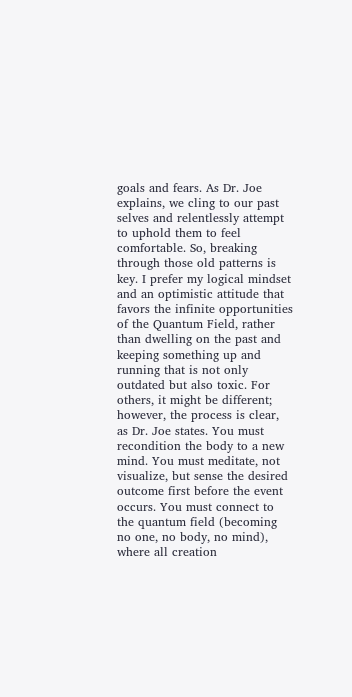goals and fears. As Dr. Joe explains, we cling to our past selves and relentlessly attempt to uphold them to feel comfortable. So, breaking through those old patterns is key. I prefer my logical mindset and an optimistic attitude that favors the infinite opportunities of the Quantum Field, rather than dwelling on the past and keeping something up and running that is not only outdated but also toxic. For others, it might be different; however, the process is clear, as Dr. Joe states. You must recondition the body to a new mind. You must meditate, not visualize, but sense the desired outcome first before the event occurs. You must connect to the quantum field (becoming no one, no body, no mind), where all creation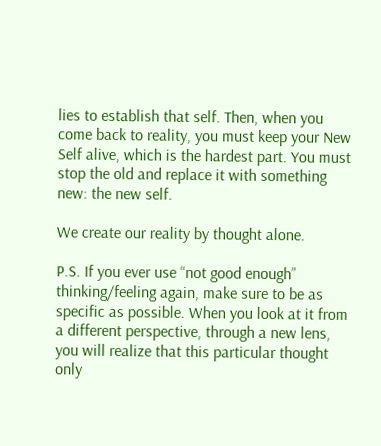lies to establish that self. Then, when you come back to reality, you must keep your New Self alive, which is the hardest part. You must stop the old and replace it with something new: the new self.

We create our reality by thought alone.

P.S. If you ever use “not good enough” thinking/feeling again, make sure to be as specific as possible. When you look at it from a different perspective, through a new lens, you will realize that this particular thought only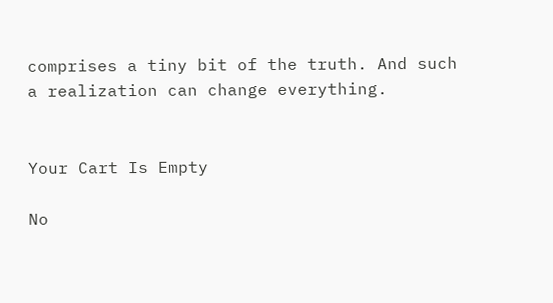comprises a tiny bit of the truth. And such a realization can change everything.


Your Cart Is Empty

No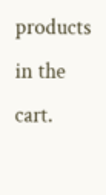products in the cart.